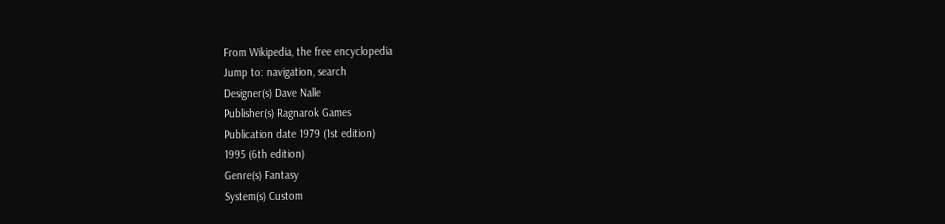From Wikipedia, the free encyclopedia
Jump to: navigation, search
Designer(s) Dave Nalle
Publisher(s) Ragnarok Games
Publication date 1979 (1st edition)
1995 (6th edition)
Genre(s) Fantasy
System(s) Custom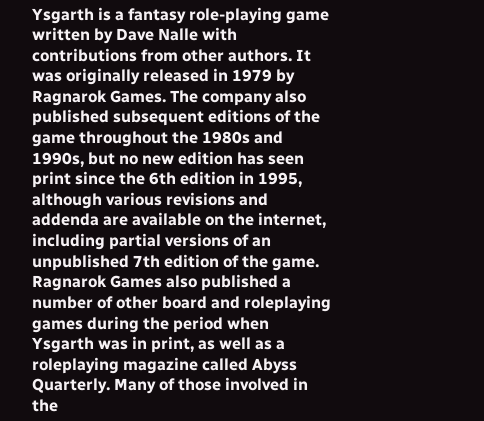Ysgarth is a fantasy role-playing game written by Dave Nalle with contributions from other authors. It was originally released in 1979 by Ragnarok Games. The company also published subsequent editions of the game throughout the 1980s and 1990s, but no new edition has seen print since the 6th edition in 1995, although various revisions and addenda are available on the internet, including partial versions of an unpublished 7th edition of the game. Ragnarok Games also published a number of other board and roleplaying games during the period when Ysgarth was in print, as well as a roleplaying magazine called Abyss Quarterly. Many of those involved in the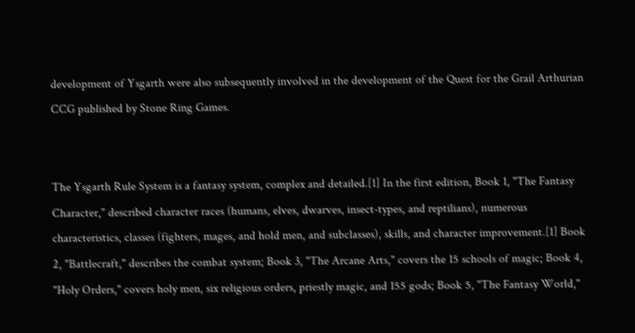development of Ysgarth were also subsequently involved in the development of the Quest for the Grail Arthurian CCG published by Stone Ring Games.


The Ysgarth Rule System is a fantasy system, complex and detailed.[1] In the first edition, Book 1, "The Fantasy Character," described character races (humans, elves, dwarves, insect-types, and reptilians), numerous characteristics, classes (fighters, mages, and hold men, and subclasses), skills, and character improvement.[1] Book 2, "Battlecraft," describes the combat system; Book 3, "The Arcane Arts," covers the 15 schools of magic; Book 4, "Holy Orders," covers holy men, six religious orders, priestly magic, and 155 gods; Book 5, "The Fantasy World,"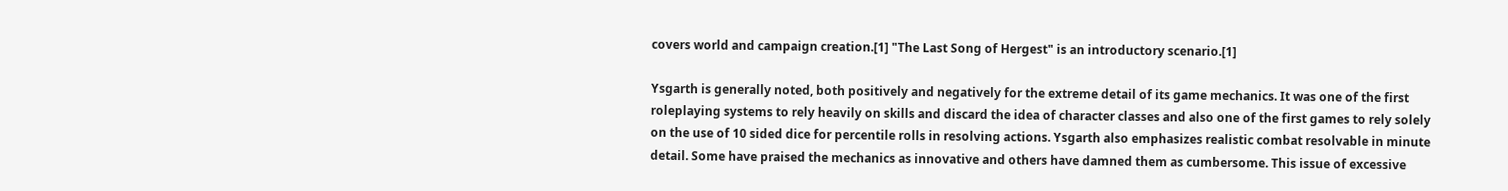covers world and campaign creation.[1] "The Last Song of Hergest" is an introductory scenario.[1]

Ysgarth is generally noted, both positively and negatively for the extreme detail of its game mechanics. It was one of the first roleplaying systems to rely heavily on skills and discard the idea of character classes and also one of the first games to rely solely on the use of 10 sided dice for percentile rolls in resolving actions. Ysgarth also emphasizes realistic combat resolvable in minute detail. Some have praised the mechanics as innovative and others have damned them as cumbersome. This issue of excessive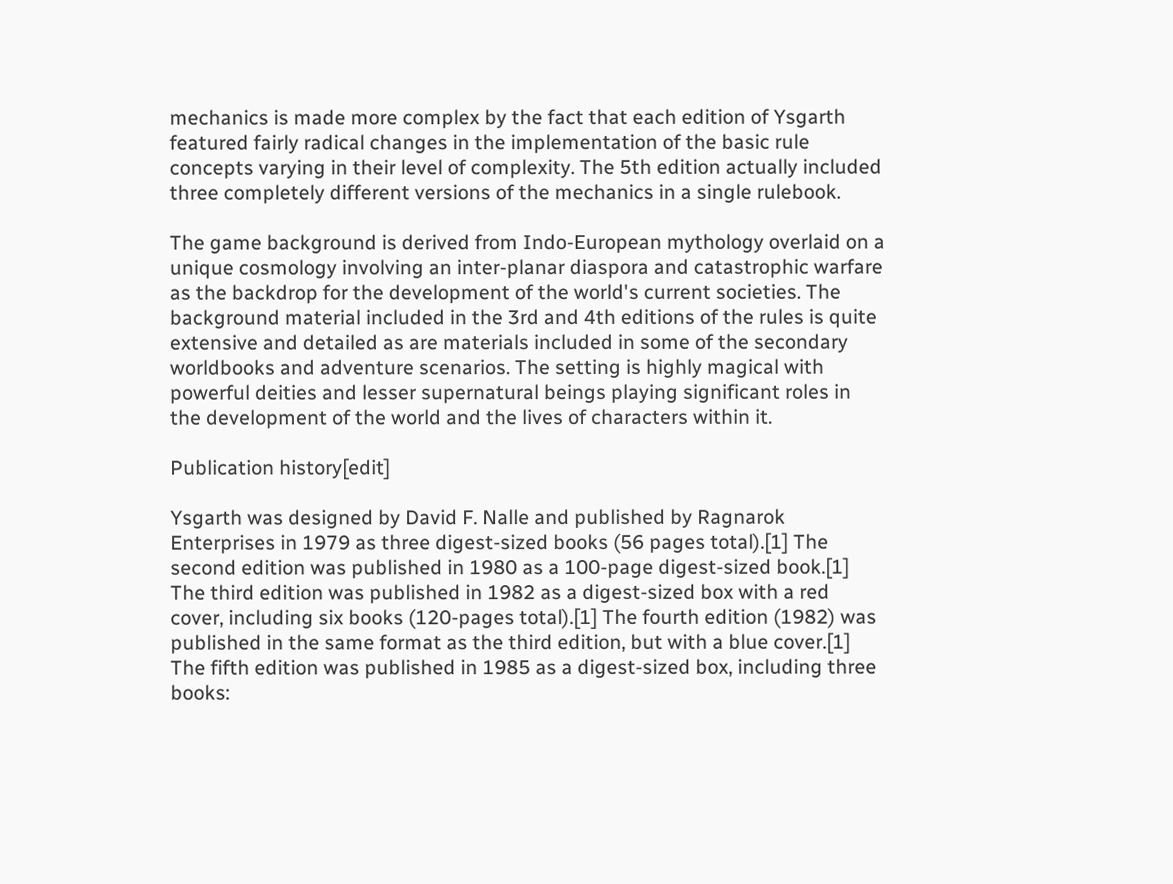mechanics is made more complex by the fact that each edition of Ysgarth featured fairly radical changes in the implementation of the basic rule concepts varying in their level of complexity. The 5th edition actually included three completely different versions of the mechanics in a single rulebook.

The game background is derived from Indo-European mythology overlaid on a unique cosmology involving an inter-planar diaspora and catastrophic warfare as the backdrop for the development of the world's current societies. The background material included in the 3rd and 4th editions of the rules is quite extensive and detailed as are materials included in some of the secondary worldbooks and adventure scenarios. The setting is highly magical with powerful deities and lesser supernatural beings playing significant roles in the development of the world and the lives of characters within it.

Publication history[edit]

Ysgarth was designed by David F. Nalle and published by Ragnarok Enterprises in 1979 as three digest-sized books (56 pages total).[1] The second edition was published in 1980 as a 100-page digest-sized book.[1] The third edition was published in 1982 as a digest-sized box with a red cover, including six books (120-pages total).[1] The fourth edition (1982) was published in the same format as the third edition, but with a blue cover.[1] The fifth edition was published in 1985 as a digest-sized box, including three books: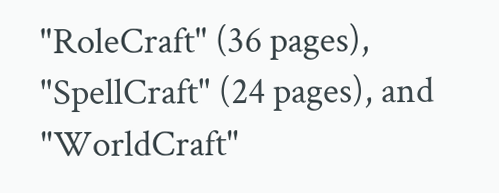"RoleCraft" (36 pages), "SpellCraft" (24 pages), and "WorldCraft"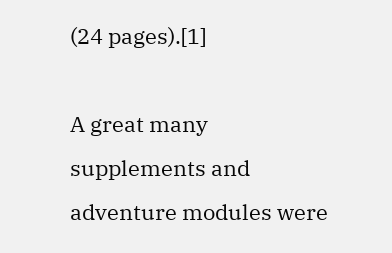(24 pages).[1]

A great many supplements and adventure modules were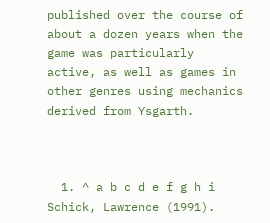published over the course of about a dozen years when the game was particularly active, as well as games in other genres using mechanics derived from Ysgarth.



  1. ^ a b c d e f g h i Schick, Lawrence (1991).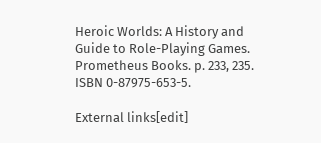Heroic Worlds: A History and Guide to Role-Playing Games. Prometheus Books. p. 233, 235. ISBN 0-87975-653-5.

External links[edit]